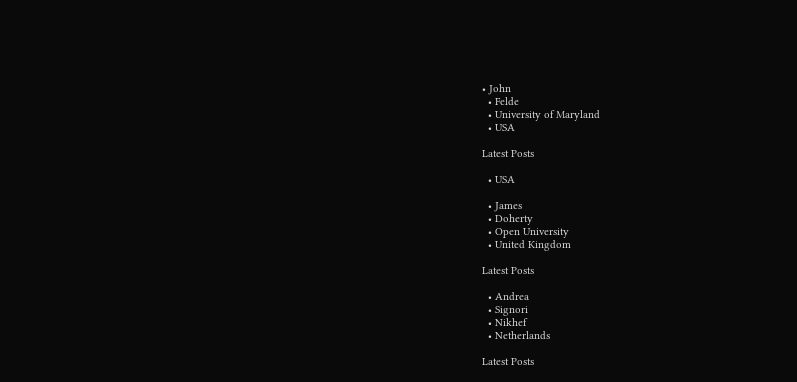• John
  • Felde
  • University of Maryland
  • USA

Latest Posts

  • USA

  • James
  • Doherty
  • Open University
  • United Kingdom

Latest Posts

  • Andrea
  • Signori
  • Nikhef
  • Netherlands

Latest Posts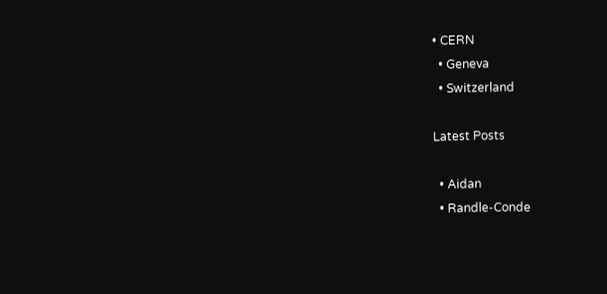• CERN
  • Geneva
  • Switzerland

Latest Posts

  • Aidan
  • Randle-Conde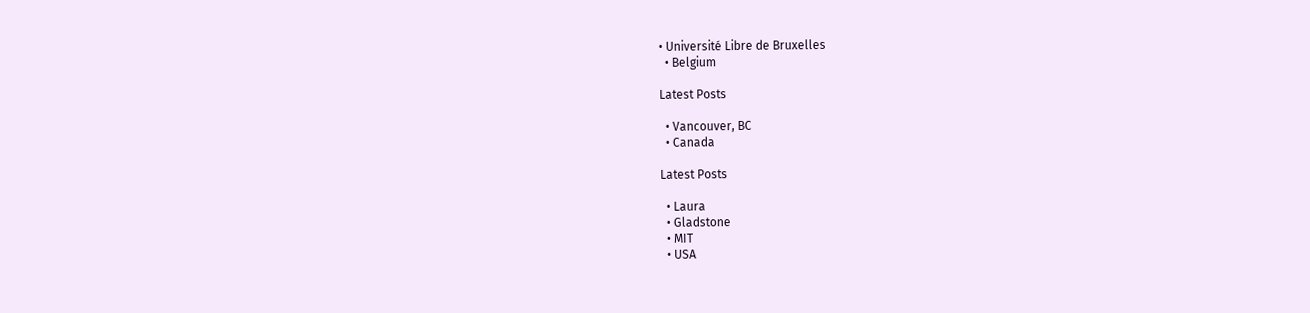• Université Libre de Bruxelles
  • Belgium

Latest Posts

  • Vancouver, BC
  • Canada

Latest Posts

  • Laura
  • Gladstone
  • MIT
  • USA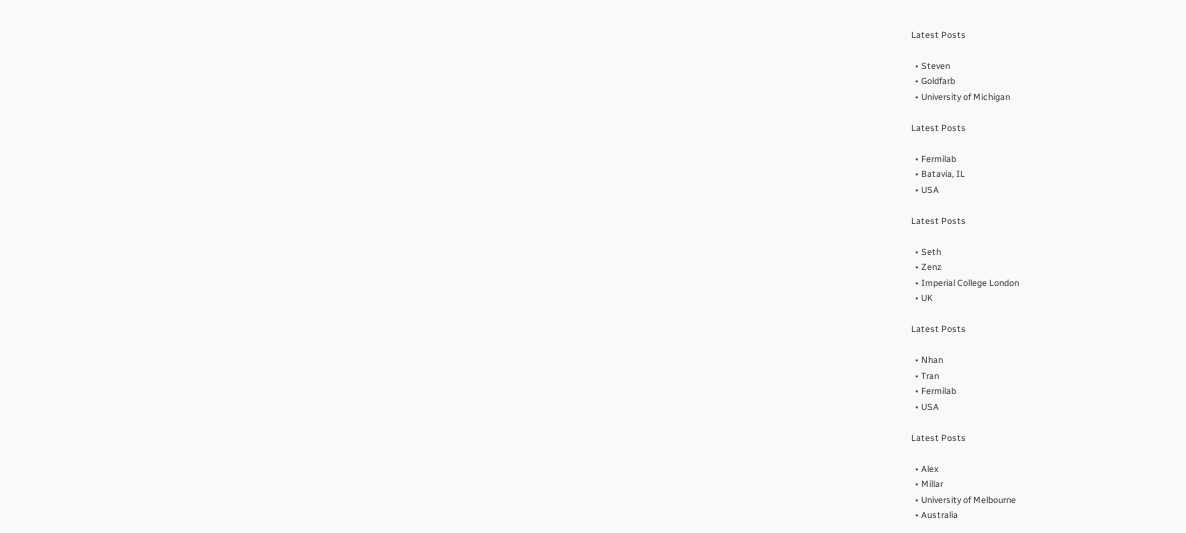Latest Posts

  • Steven
  • Goldfarb
  • University of Michigan

Latest Posts

  • Fermilab
  • Batavia, IL
  • USA

Latest Posts

  • Seth
  • Zenz
  • Imperial College London
  • UK

Latest Posts

  • Nhan
  • Tran
  • Fermilab
  • USA

Latest Posts

  • Alex
  • Millar
  • University of Melbourne
  • Australia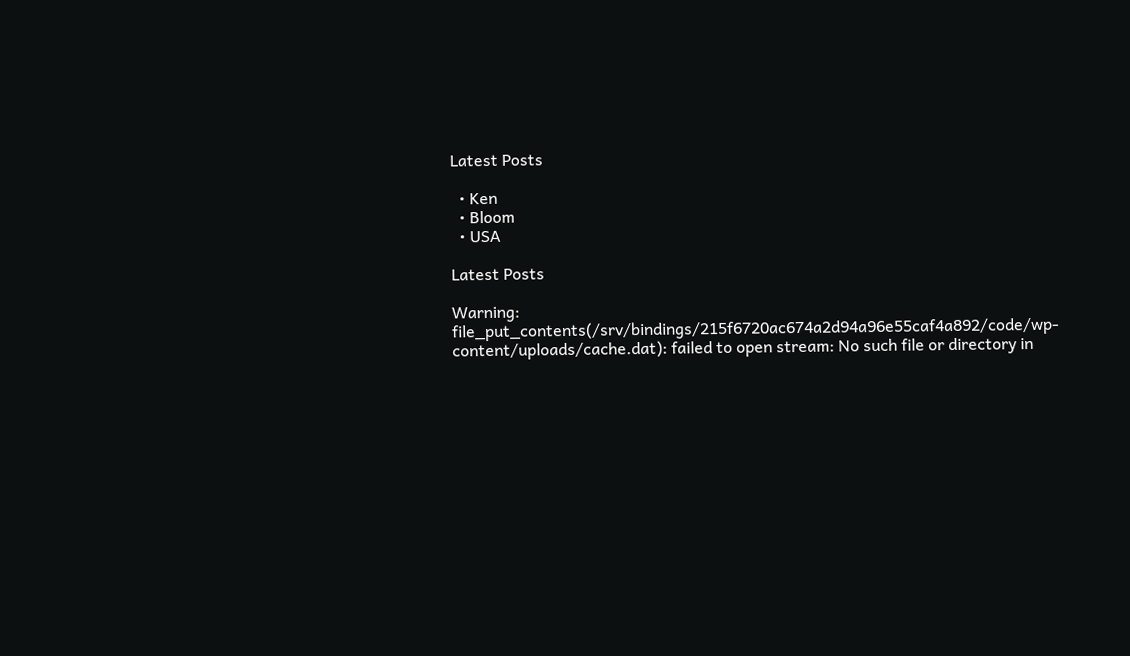Latest Posts

  • Ken
  • Bloom
  • USA

Latest Posts

Warning: file_put_contents(/srv/bindings/215f6720ac674a2d94a96e55caf4a892/code/wp-content/uploads/cache.dat): failed to open stream: No such file or directory in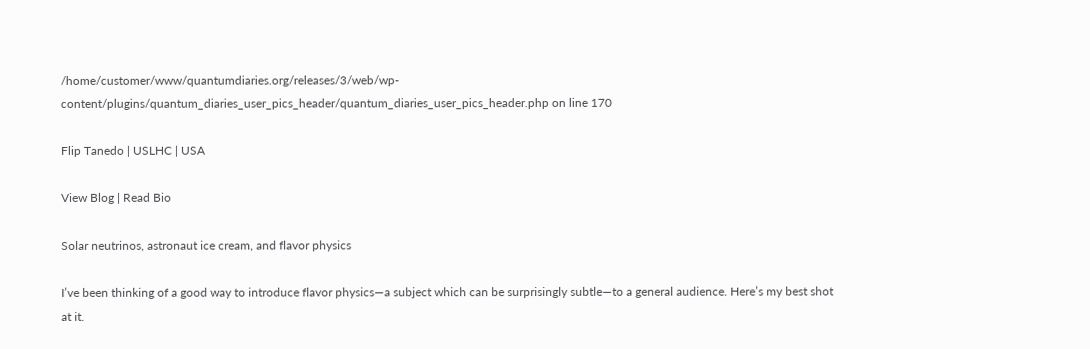/home/customer/www/quantumdiaries.org/releases/3/web/wp-content/plugins/quantum_diaries_user_pics_header/quantum_diaries_user_pics_header.php on line 170

Flip Tanedo | USLHC | USA

View Blog | Read Bio

Solar neutrinos, astronaut ice cream, and flavor physics

I’ve been thinking of a good way to introduce flavor physics—a subject which can be surprisingly subtle—to a general audience. Here’s my best shot at it.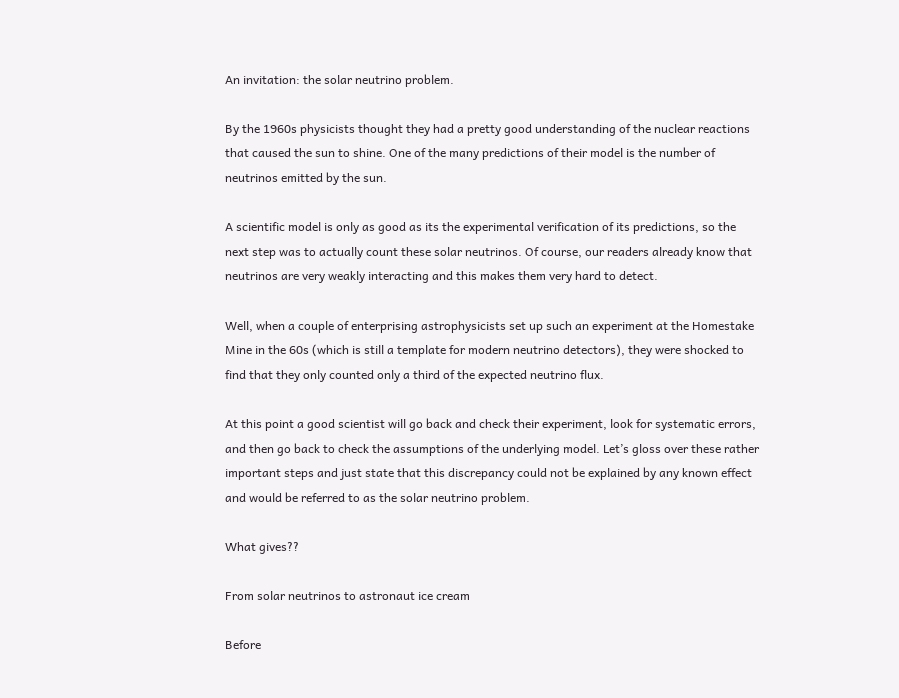An invitation: the solar neutrino problem.

By the 1960s physicists thought they had a pretty good understanding of the nuclear reactions that caused the sun to shine. One of the many predictions of their model is the number of neutrinos emitted by the sun.

A scientific model is only as good as its the experimental verification of its predictions, so the next step was to actually count these solar neutrinos. Of course, our readers already know that neutrinos are very weakly interacting and this makes them very hard to detect.

Well, when a couple of enterprising astrophysicists set up such an experiment at the Homestake Mine in the 60s (which is still a template for modern neutrino detectors), they were shocked to find that they only counted only a third of the expected neutrino flux.

At this point a good scientist will go back and check their experiment, look for systematic errors, and then go back to check the assumptions of the underlying model. Let’s gloss over these rather important steps and just state that this discrepancy could not be explained by any known effect and would be referred to as the solar neutrino problem.

What gives??

From solar neutrinos to astronaut ice cream

Before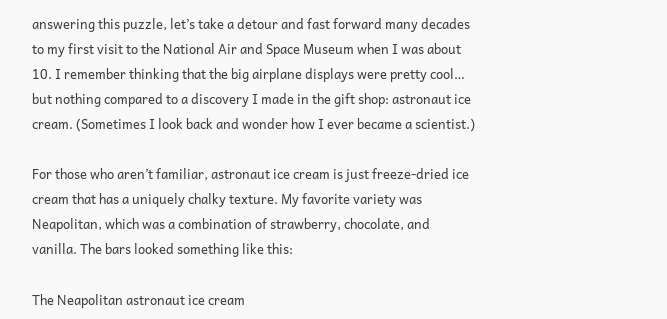answering this puzzle, let’s take a detour and fast forward many decades to my first visit to the National Air and Space Museum when I was about 10. I remember thinking that the big airplane displays were pretty cool… but nothing compared to a discovery I made in the gift shop: astronaut ice cream. (Sometimes I look back and wonder how I ever became a scientist.)

For those who aren’t familiar, astronaut ice cream is just freeze-dried ice cream that has a uniquely chalky texture. My favorite variety was Neapolitan, which was a combination of strawberry, chocolate, and vanilla. The bars looked something like this:

The Neapolitan astronaut ice cream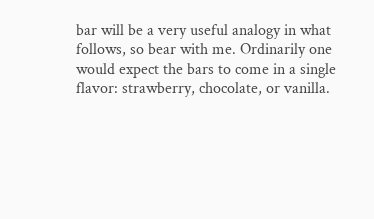bar will be a very useful analogy in what follows, so bear with me. Ordinarily one would expect the bars to come in a single flavor: strawberry, chocolate, or vanilla.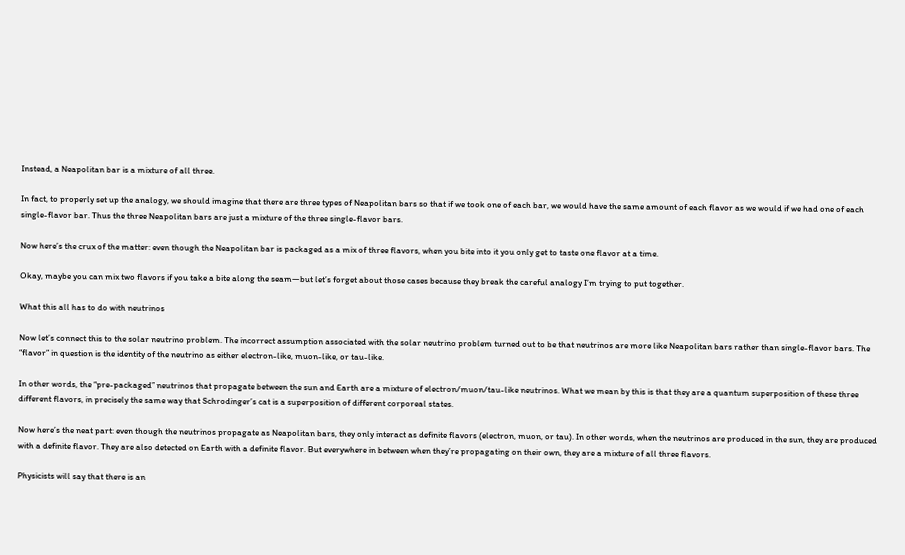Instead, a Neapolitan bar is a mixture of all three.

In fact, to properly set up the analogy, we should imagine that there are three types of Neapolitan bars so that if we took one of each bar, we would have the same amount of each flavor as we would if we had one of each single-flavor bar. Thus the three Neapolitan bars are just a mixture of the three single-flavor bars.

Now here’s the crux of the matter: even though the Neapolitan bar is packaged as a mix of three flavors, when you bite into it you only get to taste one flavor at a time.

Okay, maybe you can mix two flavors if you take a bite along the seam—but let’s forget about those cases because they break the careful analogy I’m trying to put together.

What this all has to do with neutrinos

Now let’s connect this to the solar neutrino problem. The incorrect assumption associated with the solar neutrino problem turned out to be that neutrinos are more like Neapolitan bars rather than single-flavor bars. The “flavor” in question is the identity of the neutrino as either electron-like, muon-like, or tau-like.

In other words, the “pre-packaged” neutrinos that propagate between the sun and Earth are a mixture of electron/muon/tau-like neutrinos. What we mean by this is that they are a quantum superposition of these three different flavors, in precisely the same way that Schrodinger’s cat is a superposition of different corporeal states.

Now here’s the neat part: even though the neutrinos propagate as Neapolitan bars, they only interact as definite flavors (electron, muon, or tau). In other words, when the neutrinos are produced in the sun, they are produced with a definite flavor. They are also detected on Earth with a definite flavor. But everywhere in between when they’re propagating on their own, they are a mixture of all three flavors.

Physicists will say that there is an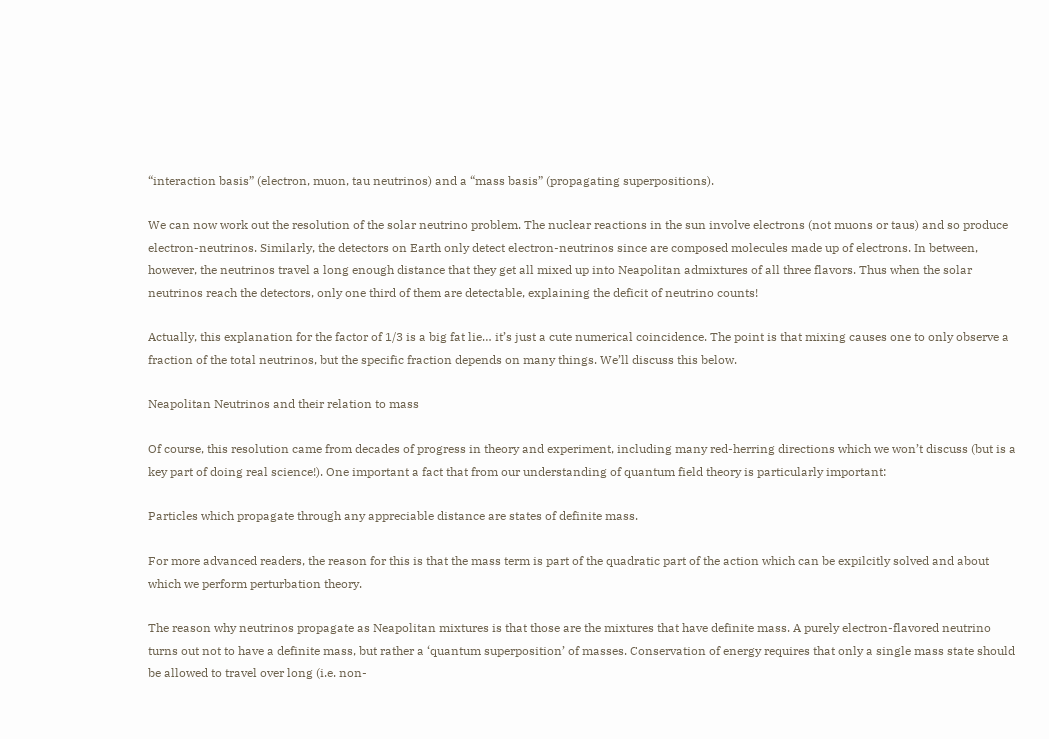“interaction basis” (electron, muon, tau neutrinos) and a “mass basis” (propagating superpositions).

We can now work out the resolution of the solar neutrino problem. The nuclear reactions in the sun involve electrons (not muons or taus) and so produce electron-neutrinos. Similarly, the detectors on Earth only detect electron-neutrinos since are composed molecules made up of electrons. In between, however, the neutrinos travel a long enough distance that they get all mixed up into Neapolitan admixtures of all three flavors. Thus when the solar neutrinos reach the detectors, only one third of them are detectable, explaining the deficit of neutrino counts!

Actually, this explanation for the factor of 1/3 is a big fat lie… it’s just a cute numerical coincidence. The point is that mixing causes one to only observe a fraction of the total neutrinos, but the specific fraction depends on many things. We’ll discuss this below.

Neapolitan Neutrinos and their relation to mass

Of course, this resolution came from decades of progress in theory and experiment, including many red-herring directions which we won’t discuss (but is a key part of doing real science!). One important a fact that from our understanding of quantum field theory is particularly important:

Particles which propagate through any appreciable distance are states of definite mass.

For more advanced readers, the reason for this is that the mass term is part of the quadratic part of the action which can be expilcitly solved and about which we perform perturbation theory.

The reason why neutrinos propagate as Neapolitan mixtures is that those are the mixtures that have definite mass. A purely electron-flavored neutrino turns out not to have a definite mass, but rather a ‘quantum superposition’ of masses. Conservation of energy requires that only a single mass state should be allowed to travel over long (i.e. non-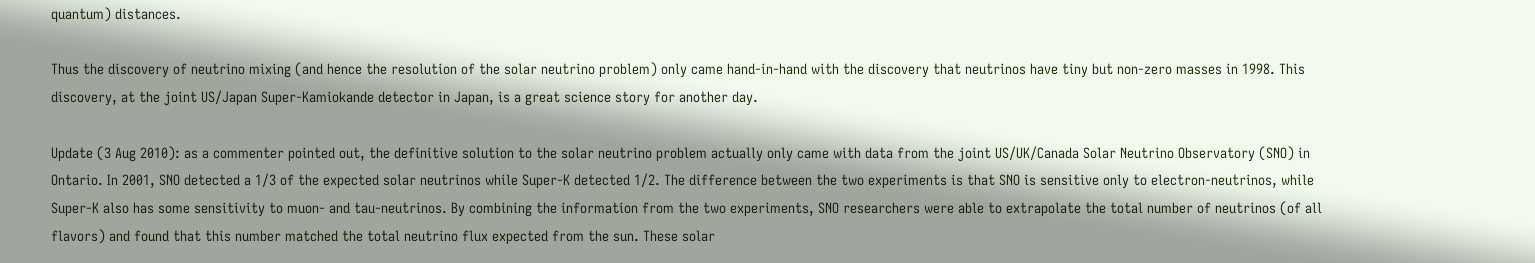quantum) distances.

Thus the discovery of neutrino mixing (and hence the resolution of the solar neutrino problem) only came hand-in-hand with the discovery that neutrinos have tiny but non-zero masses in 1998. This discovery, at the joint US/Japan Super-Kamiokande detector in Japan, is a great science story for another day.

Update (3 Aug 2010): as a commenter pointed out, the definitive solution to the solar neutrino problem actually only came with data from the joint US/UK/Canada Solar Neutrino Observatory (SNO) in Ontario. In 2001, SNO detected a 1/3 of the expected solar neutrinos while Super-K detected 1/2. The difference between the two experiments is that SNO is sensitive only to electron-neutrinos, while Super-K also has some sensitivity to muon- and tau-neutrinos. By combining the information from the two experiments, SNO researchers were able to extrapolate the total number of neutrinos (of all flavors) and found that this number matched the total neutrino flux expected from the sun. These solar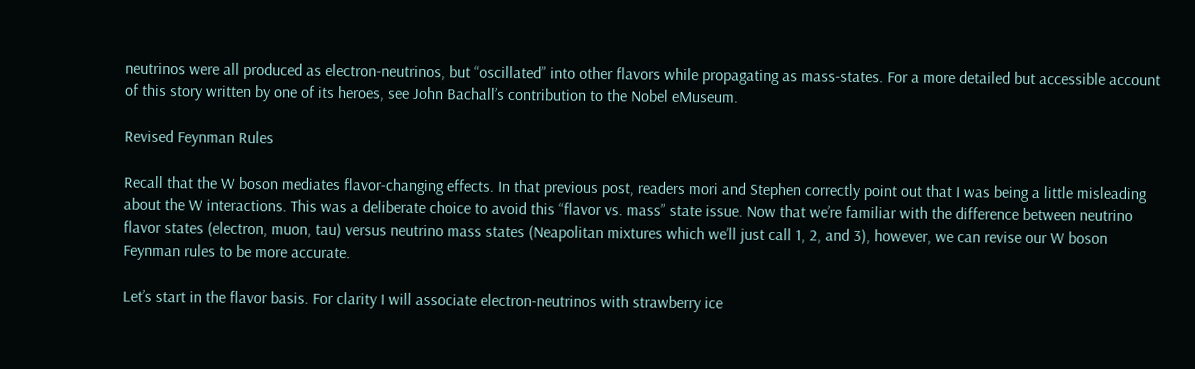neutrinos were all produced as electron-neutrinos, but “oscillated” into other flavors while propagating as mass-states. For a more detailed but accessible account of this story written by one of its heroes, see John Bachall’s contribution to the Nobel eMuseum.

Revised Feynman Rules

Recall that the W boson mediates flavor-changing effects. In that previous post, readers mori and Stephen correctly point out that I was being a little misleading about the W interactions. This was a deliberate choice to avoid this “flavor vs. mass” state issue. Now that we’re familiar with the difference between neutrino flavor states (electron, muon, tau) versus neutrino mass states (Neapolitan mixtures which we’ll just call 1, 2, and 3), however, we can revise our W boson Feynman rules to be more accurate.

Let’s start in the flavor basis. For clarity I will associate electron-neutrinos with strawberry ice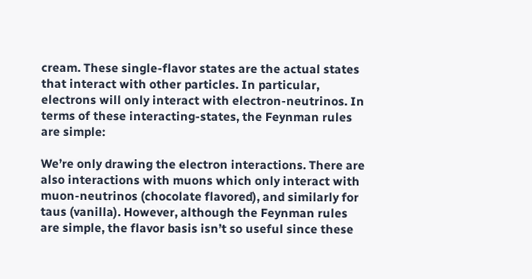cream. These single-flavor states are the actual states that interact with other particles. In particular, electrons will only interact with electron-neutrinos. In terms of these interacting-states, the Feynman rules are simple:

We’re only drawing the electron interactions. There are also interactions with muons which only interact with muon-neutrinos (chocolate flavored), and similarly for taus (vanilla). However, although the Feynman rules are simple, the flavor basis isn’t so useful since these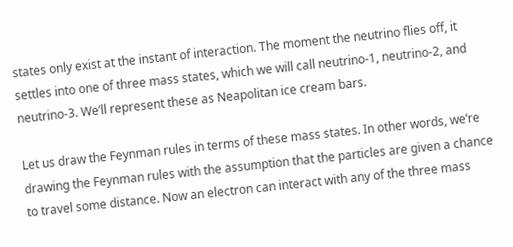states only exist at the instant of interaction. The moment the neutrino flies off, it settles into one of three mass states, which we will call neutrino-1, neutrino-2, and neutrino-3. We’ll represent these as Neapolitan ice cream bars.

Let us draw the Feynman rules in terms of these mass states. In other words, we’re drawing the Feynman rules with the assumption that the particles are given a chance to travel some distance. Now an electron can interact with any of the three mass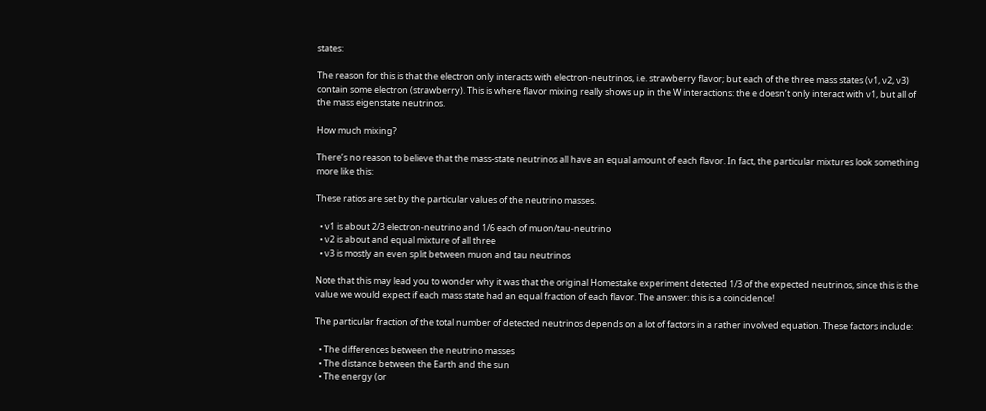states:

The reason for this is that the electron only interacts with electron-neutrinos, i.e. strawberry flavor; but each of the three mass states (ν1, ν2, ν3) contain some electron (strawberry). This is where flavor mixing really shows up in the W interactions: the e doesn’t only interact with ν1, but all of the mass eigenstate neutrinos.

How much mixing?

There’s no reason to believe that the mass-state neutrinos all have an equal amount of each flavor. In fact, the particular mixtures look something more like this:

These ratios are set by the particular values of the neutrino masses.

  • ν1 is about 2/3 electron-neutrino and 1/6 each of muon/tau-neutrino
  • ν2 is about and equal mixture of all three
  • ν3 is mostly an even split between muon and tau neutrinos

Note that this may lead you to wonder why it was that the original Homestake experiment detected 1/3 of the expected neutrinos, since this is the value we would expect if each mass state had an equal fraction of each flavor. The answer: this is a coincidence!

The particular fraction of the total number of detected neutrinos depends on a lot of factors in a rather involved equation. These factors include:

  • The differences between the neutrino masses
  • The distance between the Earth and the sun
  • The energy (or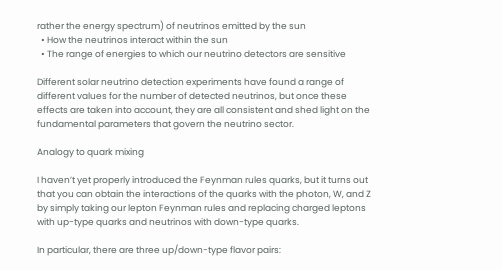rather the energy spectrum) of neutrinos emitted by the sun
  • How the neutrinos interact within the sun
  • The range of energies to which our neutrino detectors are sensitive

Different solar neutrino detection experiments have found a range of different values for the number of detected neutrinos, but once these effects are taken into account, they are all consistent and shed light on the fundamental parameters that govern the neutrino sector.

Analogy to quark mixing

I haven’t yet properly introduced the Feynman rules quarks, but it turns out that you can obtain the interactions of the quarks with the photon, W, and Z by simply taking our lepton Feynman rules and replacing charged leptons with up-type quarks and neutrinos with down-type quarks.

In particular, there are three up/down-type flavor pairs: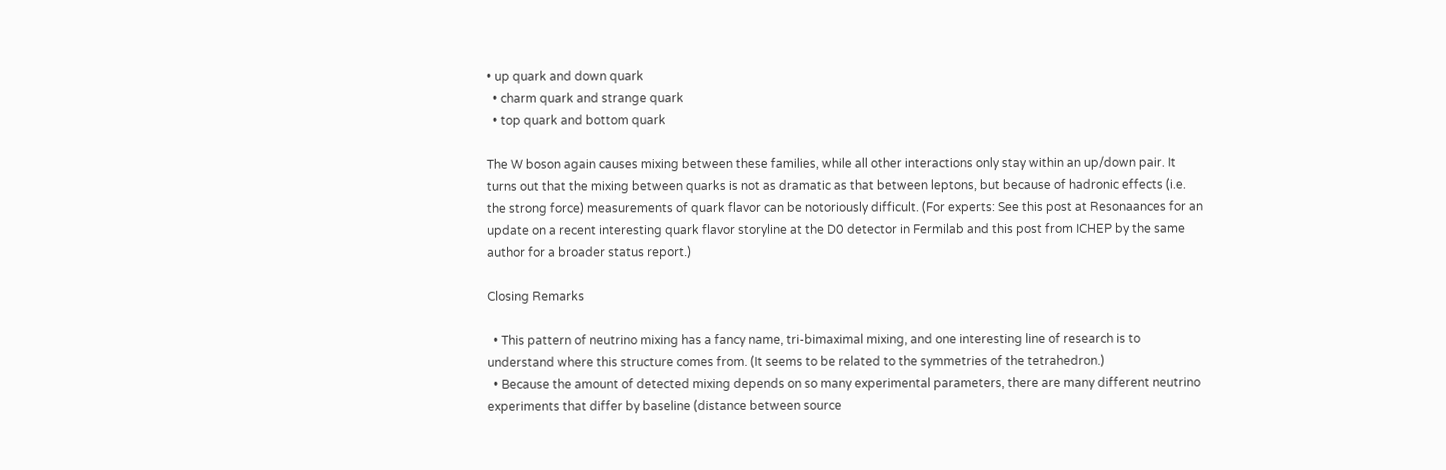• up quark and down quark
  • charm quark and strange quark
  • top quark and bottom quark

The W boson again causes mixing between these families, while all other interactions only stay within an up/down pair. It turns out that the mixing between quarks is not as dramatic as that between leptons, but because of hadronic effects (i.e. the strong force) measurements of quark flavor can be notoriously difficult. (For experts: See this post at Resonaances for an update on a recent interesting quark flavor storyline at the D0 detector in Fermilab and this post from ICHEP by the same author for a broader status report.)

Closing Remarks

  • This pattern of neutrino mixing has a fancy name, tri-bimaximal mixing, and one interesting line of research is to understand where this structure comes from. (It seems to be related to the symmetries of the tetrahedron.)
  • Because the amount of detected mixing depends on so many experimental parameters, there are many different neutrino experiments that differ by baseline (distance between source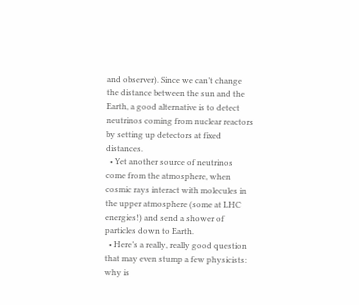and observer). Since we can’t change the distance between the sun and the Earth, a good alternative is to detect neutrinos coming from nuclear reactors by setting up detectors at fixed distances.
  • Yet another source of neutrinos come from the atmosphere, when cosmic rays interact with molecules in the upper atmosphere (some at LHC energies!) and send a shower of particles down to Earth.
  • Here’s a really, really good question that may even stump a few physicists: why is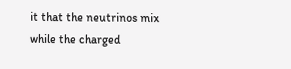it that the neutrinos mix while the charged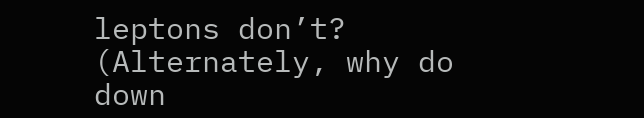leptons don’t? (Alternately, why do down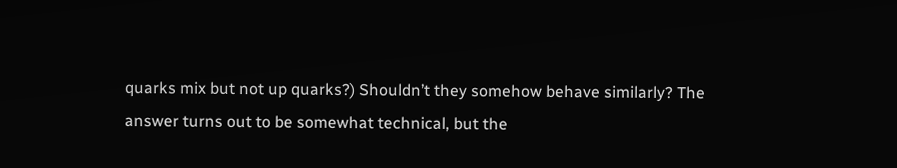quarks mix but not up quarks?) Shouldn’t they somehow behave similarly? The answer turns out to be somewhat technical, but the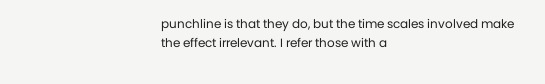punchline is that they do, but the time scales involved make the effect irrelevant. I refer those with a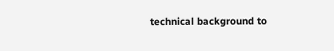technical background to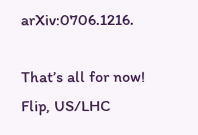arXiv:0706.1216.

That’s all for now!
Flip, US/LHC